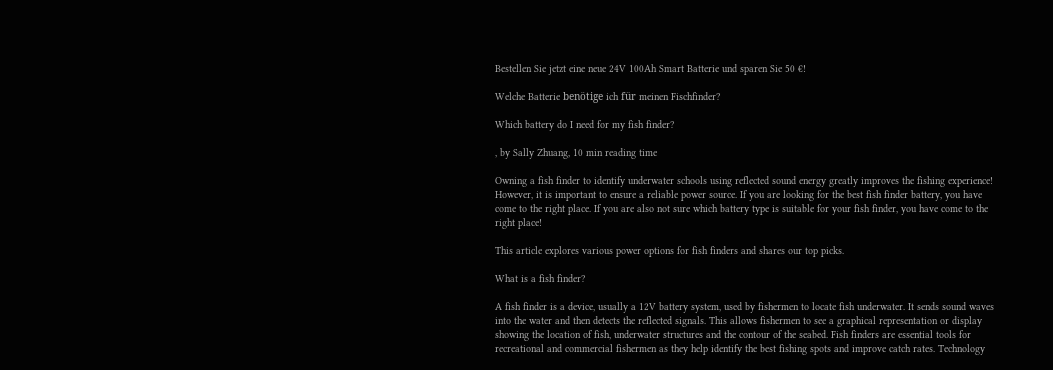Bestellen Sie jetzt eine neue 24V 100Ah Smart Batterie und sparen Sie 50 €!

Welche Batterie benötige ich für meinen Fischfinder?

Which battery do I need for my fish finder?

, by Sally Zhuang, 10 min reading time

Owning a fish finder to identify underwater schools using reflected sound energy greatly improves the fishing experience! However, it is important to ensure a reliable power source. If you are looking for the best fish finder battery, you have come to the right place. If you are also not sure which battery type is suitable for your fish finder, you have come to the right place!

This article explores various power options for fish finders and shares our top picks.

What is a fish finder?

A fish finder is a device, usually a 12V battery system, used by fishermen to locate fish underwater. It sends sound waves into the water and then detects the reflected signals. This allows fishermen to see a graphical representation or display showing the location of fish, underwater structures and the contour of the seabed. Fish finders are essential tools for recreational and commercial fishermen as they help identify the best fishing spots and improve catch rates. Technology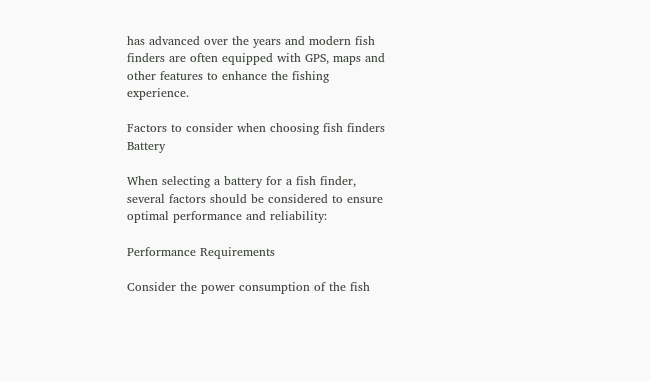has advanced over the years and modern fish finders are often equipped with GPS, maps and other features to enhance the fishing experience.

Factors to consider when choosing fish finders Battery

When selecting a battery for a fish finder, several factors should be considered to ensure optimal performance and reliability:

Performance Requirements

Consider the power consumption of the fish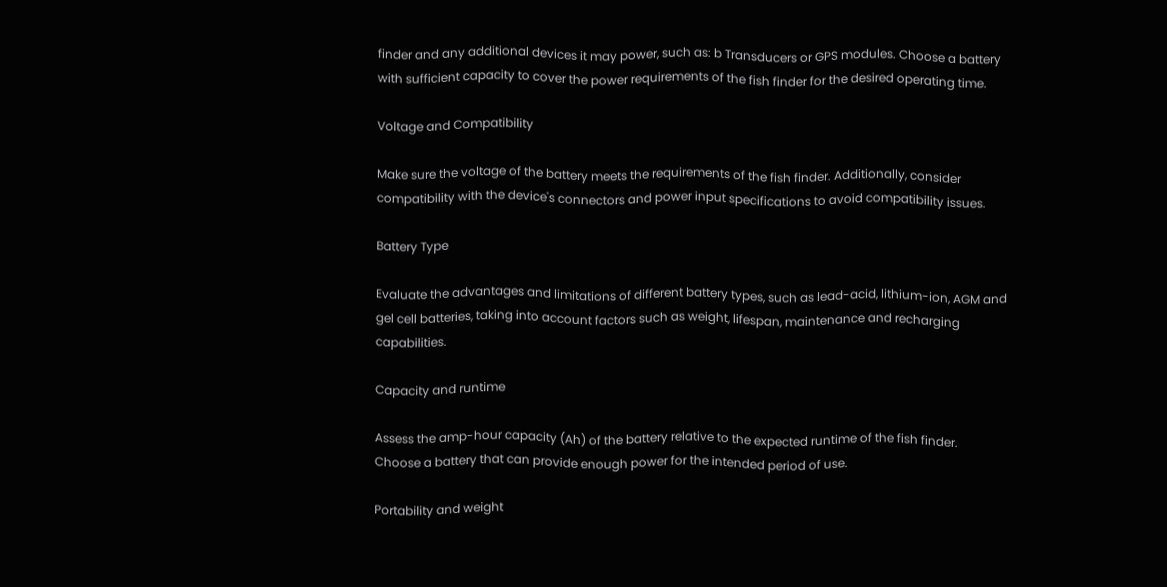finder and any additional devices it may power, such as: b Transducers or GPS modules. Choose a battery with sufficient capacity to cover the power requirements of the fish finder for the desired operating time.

Voltage and Compatibility

Make sure the voltage of the battery meets the requirements of the fish finder. Additionally, consider compatibility with the device's connectors and power input specifications to avoid compatibility issues.

Battery Type

Evaluate the advantages and limitations of different battery types, such as lead-acid, lithium-ion, AGM and gel cell batteries, taking into account factors such as weight, lifespan, maintenance and recharging capabilities.

Capacity and runtime

Assess the amp-hour capacity (Ah) of the battery relative to the expected runtime of the fish finder. Choose a battery that can provide enough power for the intended period of use.

Portability and weight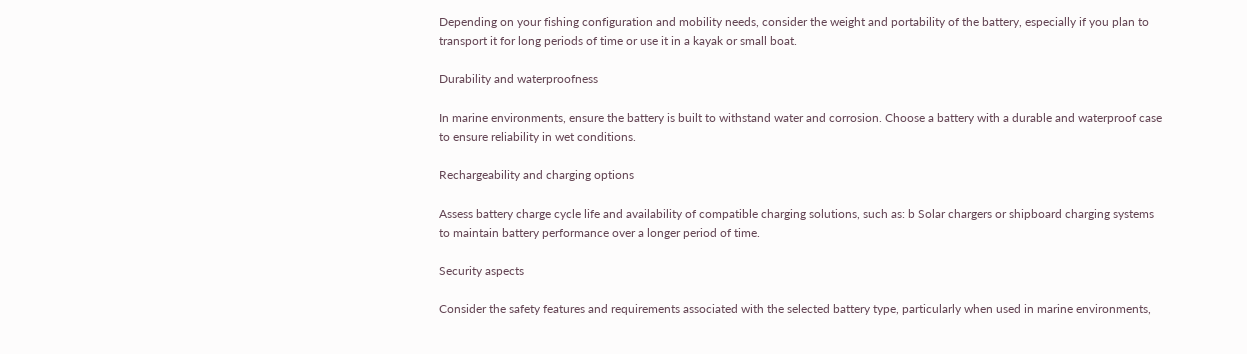Depending on your fishing configuration and mobility needs, consider the weight and portability of the battery, especially if you plan to transport it for long periods of time or use it in a kayak or small boat.

Durability and waterproofness

In marine environments, ensure the battery is built to withstand water and corrosion. Choose a battery with a durable and waterproof case to ensure reliability in wet conditions.

Rechargeability and charging options

Assess battery charge cycle life and availability of compatible charging solutions, such as: b Solar chargers or shipboard charging systems to maintain battery performance over a longer period of time.

Security aspects

Consider the safety features and requirements associated with the selected battery type, particularly when used in marine environments,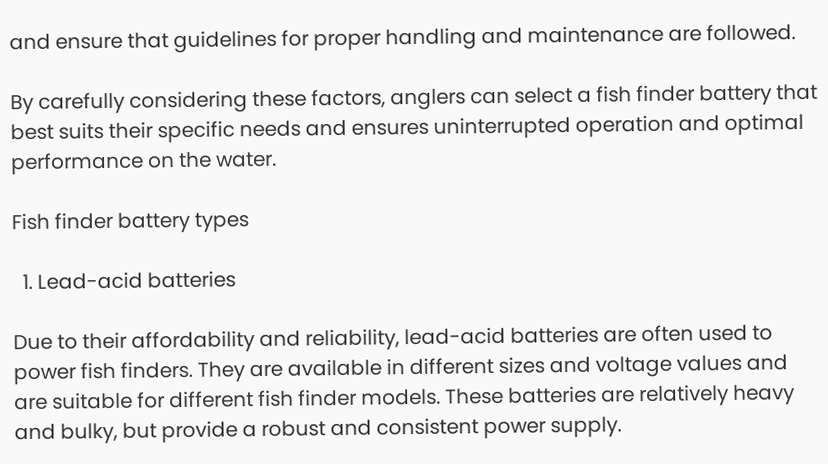and ensure that guidelines for proper handling and maintenance are followed.

By carefully considering these factors, anglers can select a fish finder battery that best suits their specific needs and ensures uninterrupted operation and optimal performance on the water.

Fish finder battery types

  1. Lead-acid batteries

Due to their affordability and reliability, lead-acid batteries are often used to power fish finders. They are available in different sizes and voltage values and are suitable for different fish finder models. These batteries are relatively heavy and bulky, but provide a robust and consistent power supply.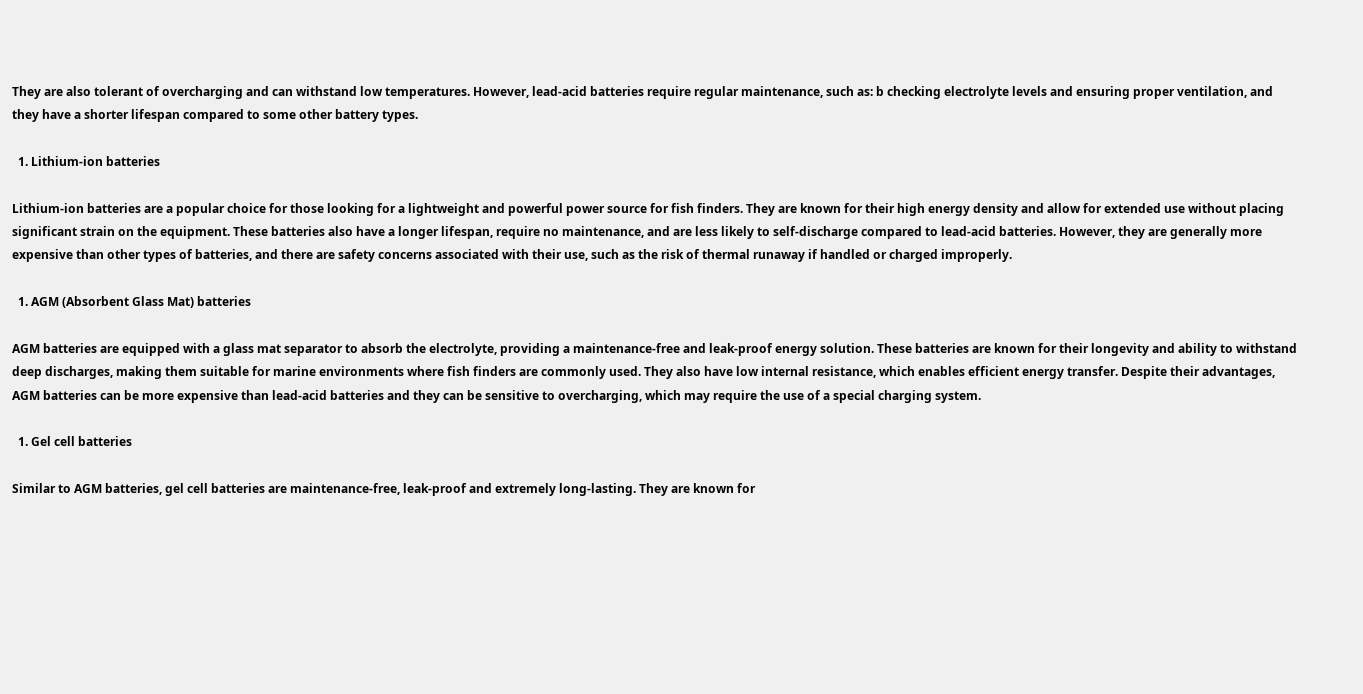They are also tolerant of overcharging and can withstand low temperatures. However, lead-acid batteries require regular maintenance, such as: b checking electrolyte levels and ensuring proper ventilation, and they have a shorter lifespan compared to some other battery types.

  1. Lithium-ion batteries

Lithium-ion batteries are a popular choice for those looking for a lightweight and powerful power source for fish finders. They are known for their high energy density and allow for extended use without placing significant strain on the equipment. These batteries also have a longer lifespan, require no maintenance, and are less likely to self-discharge compared to lead-acid batteries. However, they are generally more expensive than other types of batteries, and there are safety concerns associated with their use, such as the risk of thermal runaway if handled or charged improperly.

  1. AGM (Absorbent Glass Mat) batteries

AGM batteries are equipped with a glass mat separator to absorb the electrolyte, providing a maintenance-free and leak-proof energy solution. These batteries are known for their longevity and ability to withstand deep discharges, making them suitable for marine environments where fish finders are commonly used. They also have low internal resistance, which enables efficient energy transfer. Despite their advantages, AGM batteries can be more expensive than lead-acid batteries and they can be sensitive to overcharging, which may require the use of a special charging system.

  1. Gel cell batteries

Similar to AGM batteries, gel cell batteries are maintenance-free, leak-proof and extremely long-lasting. They are known for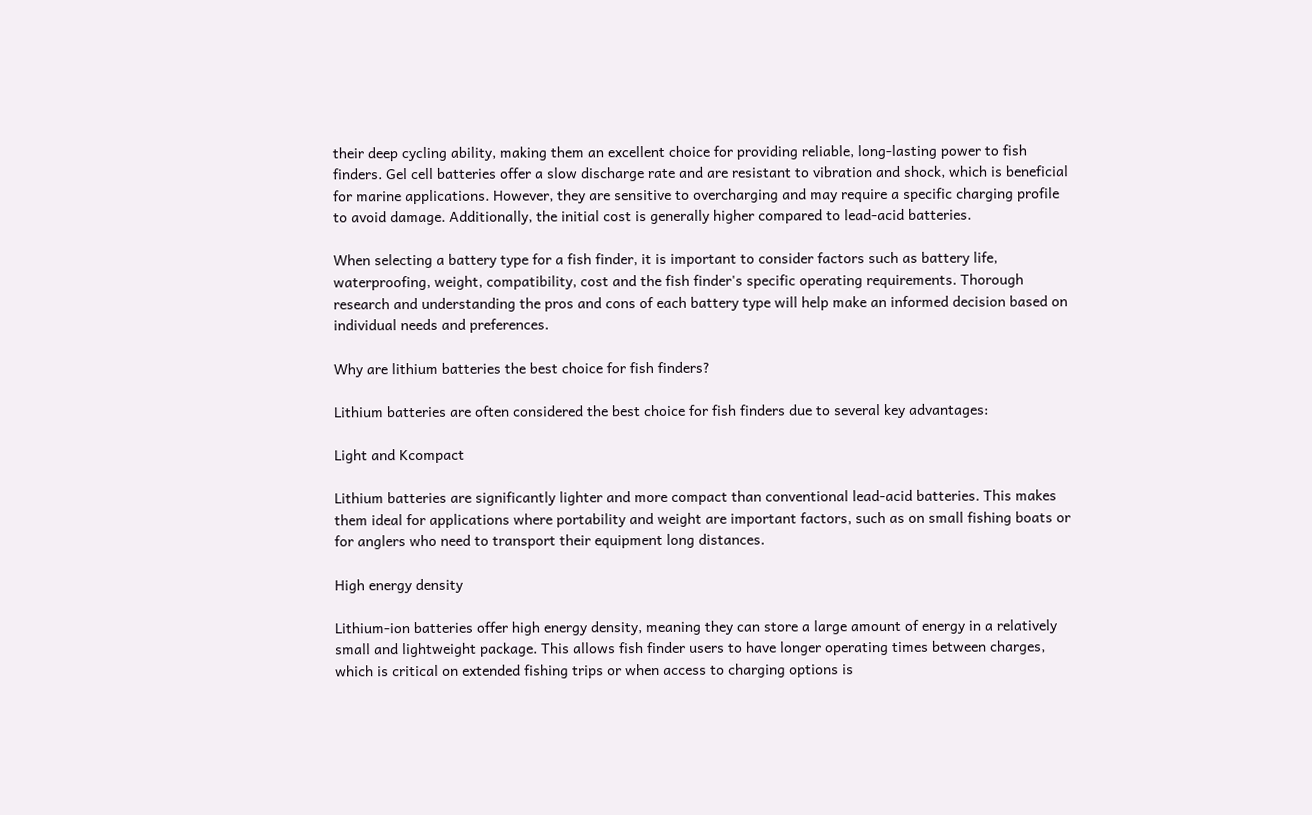their deep cycling ability, making them an excellent choice for providing reliable, long-lasting power to fish finders. Gel cell batteries offer a slow discharge rate and are resistant to vibration and shock, which is beneficial for marine applications. However, they are sensitive to overcharging and may require a specific charging profile to avoid damage. Additionally, the initial cost is generally higher compared to lead-acid batteries.

When selecting a battery type for a fish finder, it is important to consider factors such as battery life, waterproofing, weight, compatibility, cost and the fish finder's specific operating requirements. Thorough research and understanding the pros and cons of each battery type will help make an informed decision based on individual needs and preferences.

Why are lithium batteries the best choice for fish finders?

Lithium batteries are often considered the best choice for fish finders due to several key advantages:

Light and Kcompact

Lithium batteries are significantly lighter and more compact than conventional lead-acid batteries. This makes them ideal for applications where portability and weight are important factors, such as on small fishing boats or for anglers who need to transport their equipment long distances.

High energy density

Lithium-ion batteries offer high energy density, meaning they can store a large amount of energy in a relatively small and lightweight package. This allows fish finder users to have longer operating times between charges, which is critical on extended fishing trips or when access to charging options is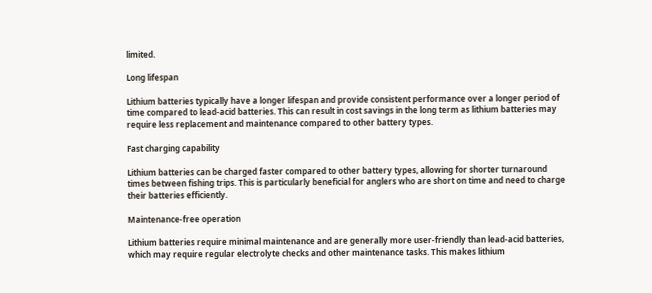limited.

Long lifespan

Lithium batteries typically have a longer lifespan and provide consistent performance over a longer period of time compared to lead-acid batteries. This can result in cost savings in the long term as lithium batteries may require less replacement and maintenance compared to other battery types.

Fast charging capability

Lithium batteries can be charged faster compared to other battery types, allowing for shorter turnaround times between fishing trips. This is particularly beneficial for anglers who are short on time and need to charge their batteries efficiently.

Maintenance-free operation

Lithium batteries require minimal maintenance and are generally more user-friendly than lead-acid batteries, which may require regular electrolyte checks and other maintenance tasks. This makes lithium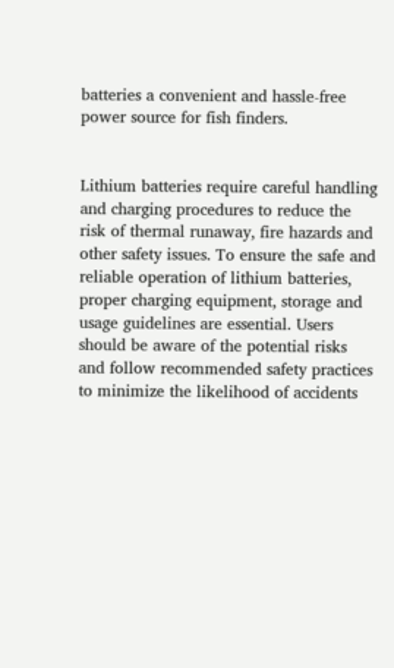batteries a convenient and hassle-free power source for fish finders.


Lithium batteries require careful handling and charging procedures to reduce the risk of thermal runaway, fire hazards and other safety issues. To ensure the safe and reliable operation of lithium batteries, proper charging equipment, storage and usage guidelines are essential. Users should be aware of the potential risks and follow recommended safety practices to minimize the likelihood of accidents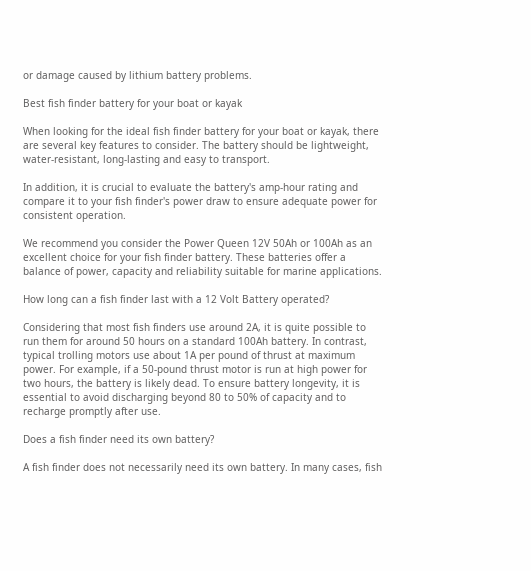or damage caused by lithium battery problems.

Best fish finder battery for your boat or kayak

When looking for the ideal fish finder battery for your boat or kayak, there are several key features to consider. The battery should be lightweight, water-resistant, long-lasting and easy to transport.

In addition, it is crucial to evaluate the battery's amp-hour rating and compare it to your fish finder's power draw to ensure adequate power for consistent operation.

We recommend you consider the Power Queen 12V 50Ah or 100Ah as an excellent choice for your fish finder battery. These batteries offer a balance of power, capacity and reliability suitable for marine applications.

How long can a fish finder last with a 12 Volt Battery operated?

Considering that most fish finders use around 2A, it is quite possible to run them for around 50 hours on a standard 100Ah battery. In contrast, typical trolling motors use about 1A per pound of thrust at maximum power. For example, if a 50-pound thrust motor is run at high power for two hours, the battery is likely dead. To ensure battery longevity, it is essential to avoid discharging beyond 80 to 50% of capacity and to recharge promptly after use.

Does a fish finder need its own battery?

A fish finder does not necessarily need its own battery. In many cases, fish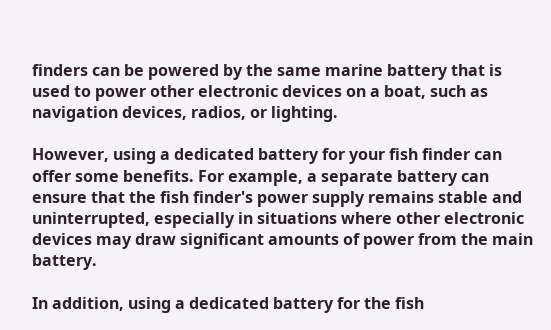finders can be powered by the same marine battery that is used to power other electronic devices on a boat, such as navigation devices, radios, or lighting.

However, using a dedicated battery for your fish finder can offer some benefits. For example, a separate battery can ensure that the fish finder's power supply remains stable and uninterrupted, especially in situations where other electronic devices may draw significant amounts of power from the main battery.

In addition, using a dedicated battery for the fish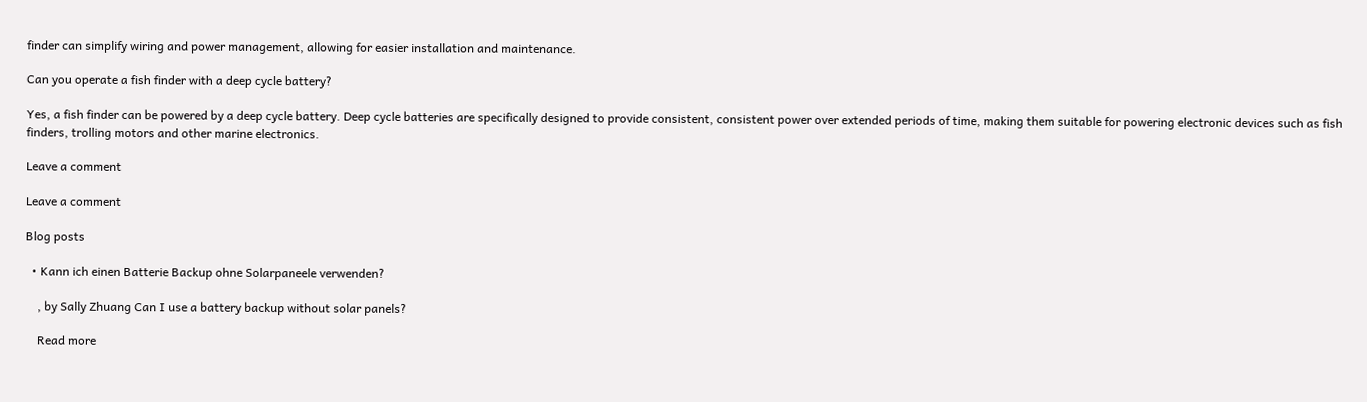finder can simplify wiring and power management, allowing for easier installation and maintenance.

Can you operate a fish finder with a deep cycle battery?

Yes, a fish finder can be powered by a deep cycle battery. Deep cycle batteries are specifically designed to provide consistent, consistent power over extended periods of time, making them suitable for powering electronic devices such as fish finders, trolling motors and other marine electronics.

Leave a comment

Leave a comment

Blog posts

  • Kann ich einen Batterie Backup ohne Solarpaneele verwenden?

    , by Sally Zhuang Can I use a battery backup without solar panels?

    Read more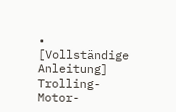• [Vollständige Anleitung] Trolling-Motor-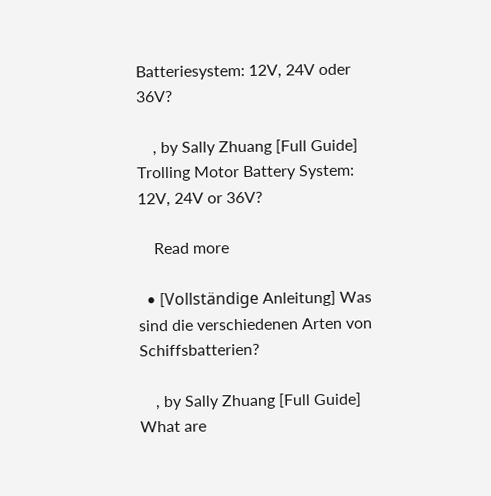Batteriesystem: 12V, 24V oder 36V?

    , by Sally Zhuang [Full Guide] Trolling Motor Battery System: 12V, 24V or 36V?

    Read more

  • [Vollständige Anleitung] Was sind die verschiedenen Arten von Schiffsbatterien?

    , by Sally Zhuang [Full Guide] What are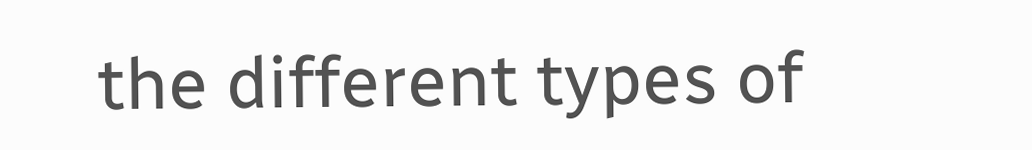the different types of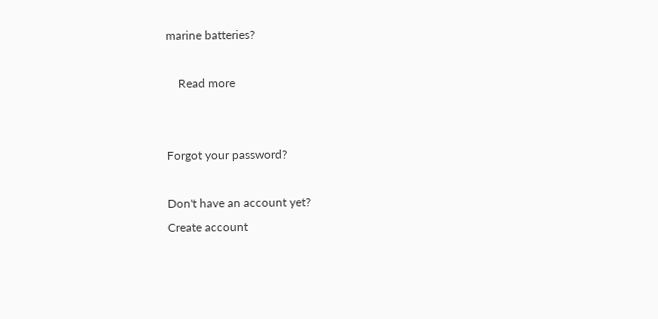marine batteries?

    Read more


Forgot your password?

Don't have an account yet?
Create account